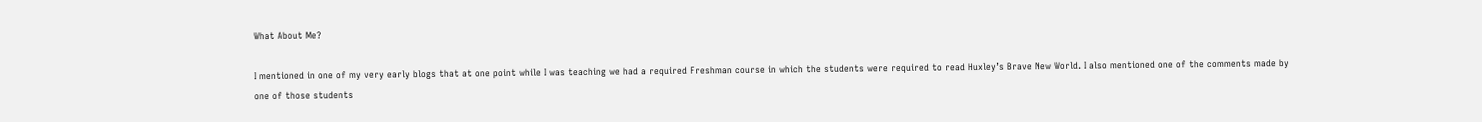What About Me?

I mentioned in one of my very early blogs that at one point while I was teaching we had a required Freshman course in which the students were required to read Huxley’s Brave New World. I also mentioned one of the comments made by one of those students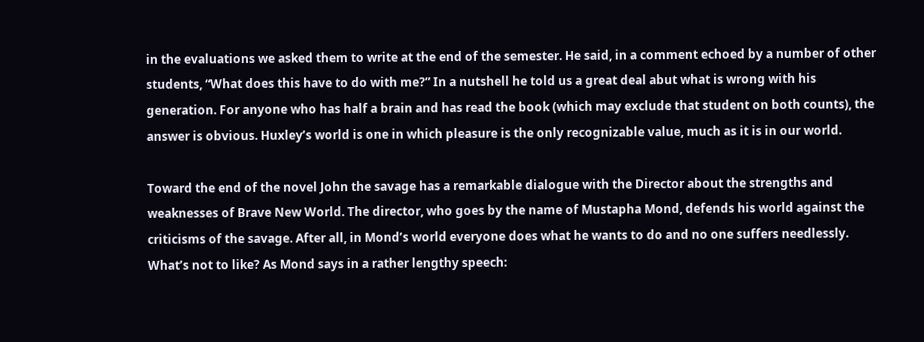in the evaluations we asked them to write at the end of the semester. He said, in a comment echoed by a number of other students, “What does this have to do with me?” In a nutshell he told us a great deal abut what is wrong with his generation. For anyone who has half a brain and has read the book (which may exclude that student on both counts), the answer is obvious. Huxley’s world is one in which pleasure is the only recognizable value, much as it is in our world.

Toward the end of the novel John the savage has a remarkable dialogue with the Director about the strengths and weaknesses of Brave New World. The director, who goes by the name of Mustapha Mond, defends his world against the criticisms of the savage. After all, in Mond’s world everyone does what he wants to do and no one suffers needlessly. What’s not to like? As Mond says in a rather lengthy speech: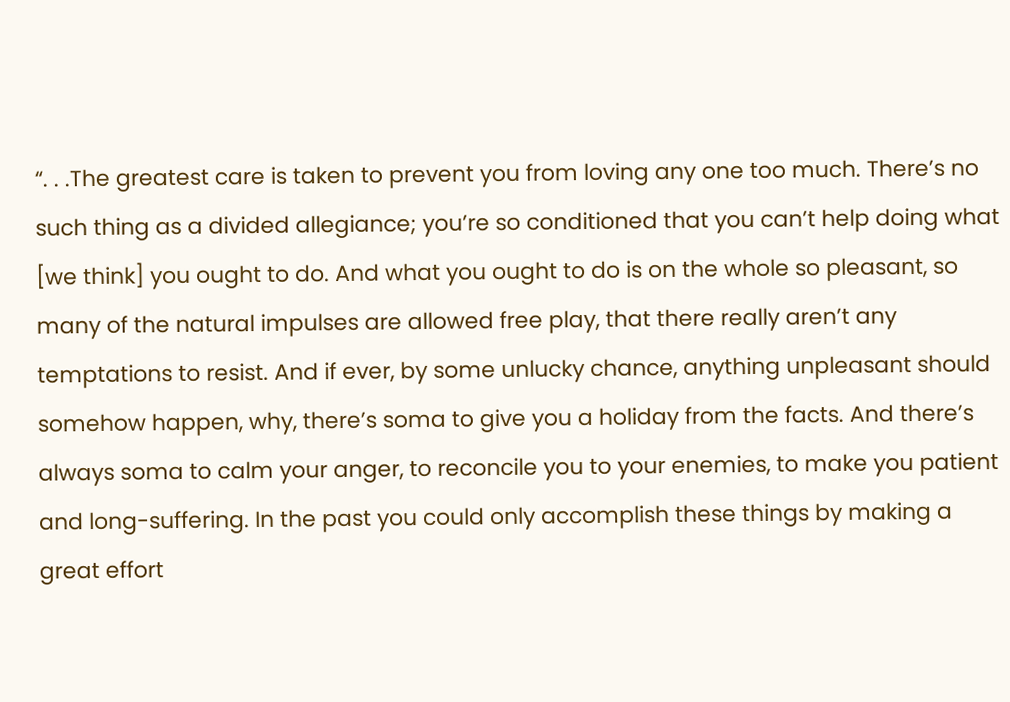“. . .The greatest care is taken to prevent you from loving any one too much. There’s no such thing as a divided allegiance; you’re so conditioned that you can’t help doing what [we think] you ought to do. And what you ought to do is on the whole so pleasant, so many of the natural impulses are allowed free play, that there really aren’t any temptations to resist. And if ever, by some unlucky chance, anything unpleasant should somehow happen, why, there’s soma to give you a holiday from the facts. And there’s always soma to calm your anger, to reconcile you to your enemies, to make you patient and long-suffering. In the past you could only accomplish these things by making a great effort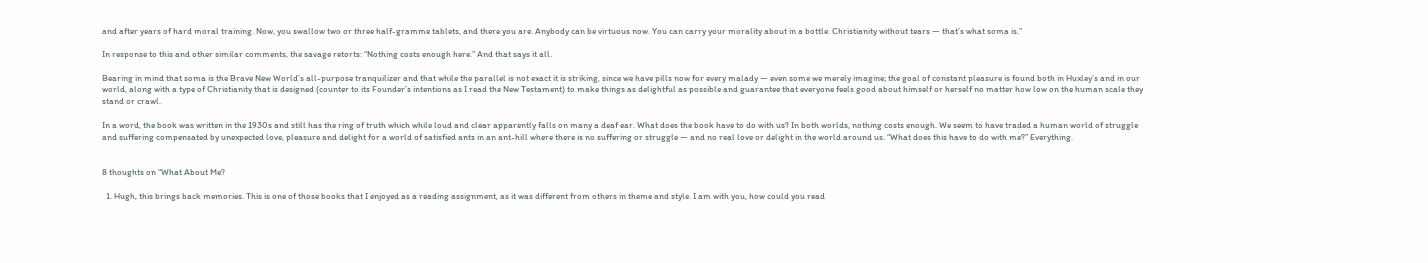and after years of hard moral training. Now, you swallow two or three half-gramme tablets, and there you are. Anybody can be virtuous now. You can carry your morality about in a bottle. Christianity without tears — that’s what soma is.”

In response to this and other similar comments, the savage retorts: “Nothing costs enough here.” And that says it all.

Bearing in mind that soma is the Brave New World’s all-purpose tranquilizer and that while the parallel is not exact it is striking, since we have pills now for every malady — even some we merely imagine; the goal of constant pleasure is found both in Huxley’s and in our world, along with a type of Christianity that is designed (counter to its Founder’s intentions as I read the New Testament) to make things as delightful as possible and guarantee that everyone feels good about himself or herself no matter how low on the human scale they stand or crawl.

In a word, the book was written in the 1930s and still has the ring of truth which while loud and clear apparently falls on many a deaf ear. What does the book have to do with us? In both worlds, nothing costs enough. We seem to have traded a human world of struggle and suffering compensated by unexpected love, pleasure and delight for a world of satisfied ants in an ant-hill where there is no suffering or struggle — and no real love or delight in the world around us. “What does this have to do with me?” Everything.


8 thoughts on “What About Me?

  1. Hugh, this brings back memories. This is one of those books that I enjoyed as a reading assignment, as it was different from others in theme and style. I am with you, how could you read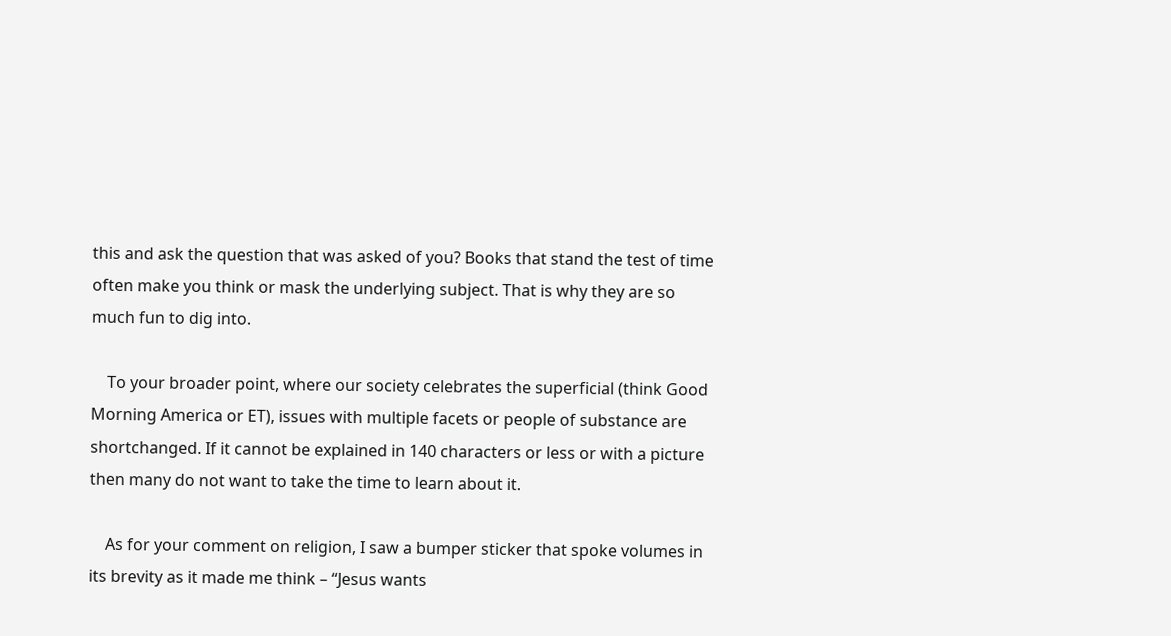this and ask the question that was asked of you? Books that stand the test of time often make you think or mask the underlying subject. That is why they are so much fun to dig into.

    To your broader point, where our society celebrates the superficial (think Good Morning America or ET), issues with multiple facets or people of substance are shortchanged. If it cannot be explained in 140 characters or less or with a picture then many do not want to take the time to learn about it.

    As for your comment on religion, I saw a bumper sticker that spoke volumes in its brevity as it made me think – “Jesus wants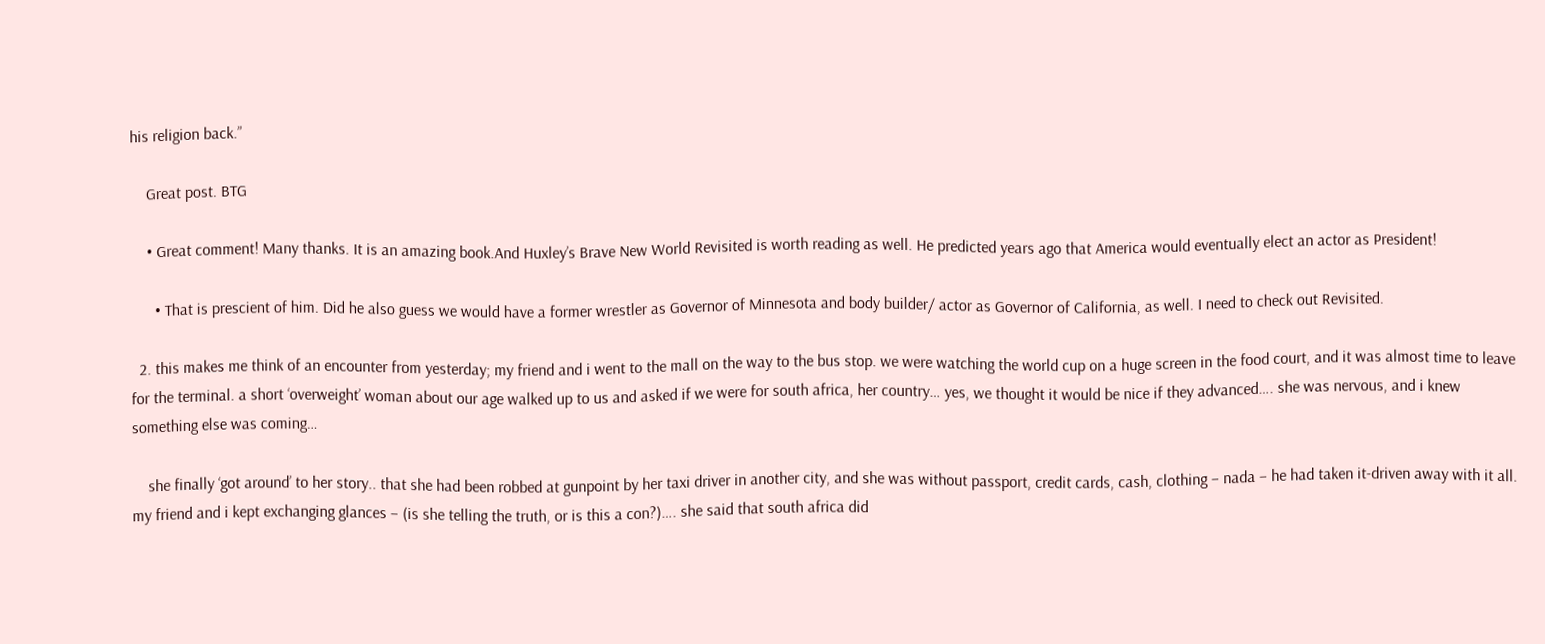his religion back.”

    Great post. BTG

    • Great comment! Many thanks. It is an amazing book.And Huxley’s Brave New World Revisited is worth reading as well. He predicted years ago that America would eventually elect an actor as President!

      • That is prescient of him. Did he also guess we would have a former wrestler as Governor of Minnesota and body builder/ actor as Governor of California, as well. I need to check out Revisited.

  2. this makes me think of an encounter from yesterday; my friend and i went to the mall on the way to the bus stop. we were watching the world cup on a huge screen in the food court, and it was almost time to leave for the terminal. a short ‘overweight’ woman about our age walked up to us and asked if we were for south africa, her country… yes, we thought it would be nice if they advanced…. she was nervous, and i knew something else was coming…

    she finally ‘got around’ to her story.. that she had been robbed at gunpoint by her taxi driver in another city, and she was without passport, credit cards, cash, clothing – nada – he had taken it-driven away with it all. my friend and i kept exchanging glances – (is she telling the truth, or is this a con?)…. she said that south africa did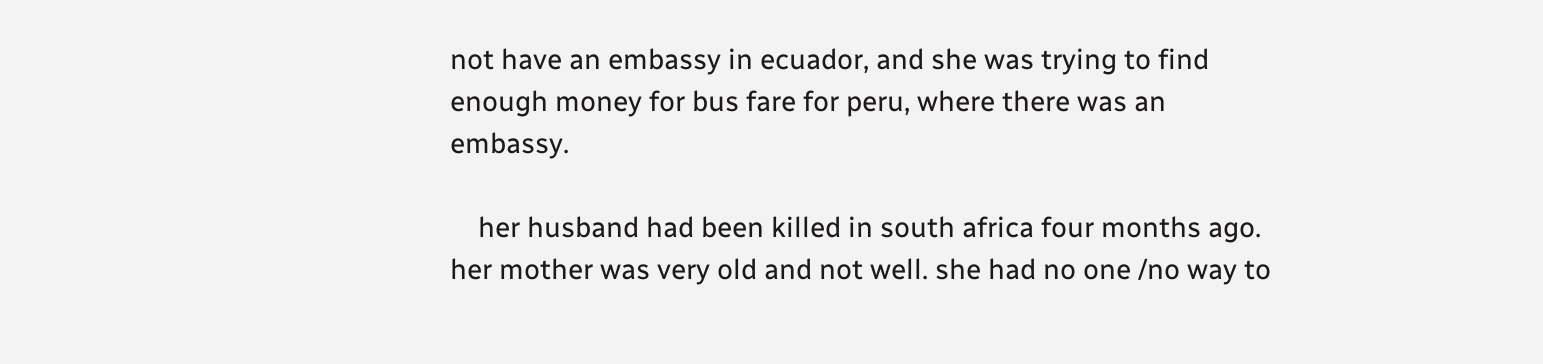not have an embassy in ecuador, and she was trying to find enough money for bus fare for peru, where there was an embassy.

    her husband had been killed in south africa four months ago. her mother was very old and not well. she had no one /no way to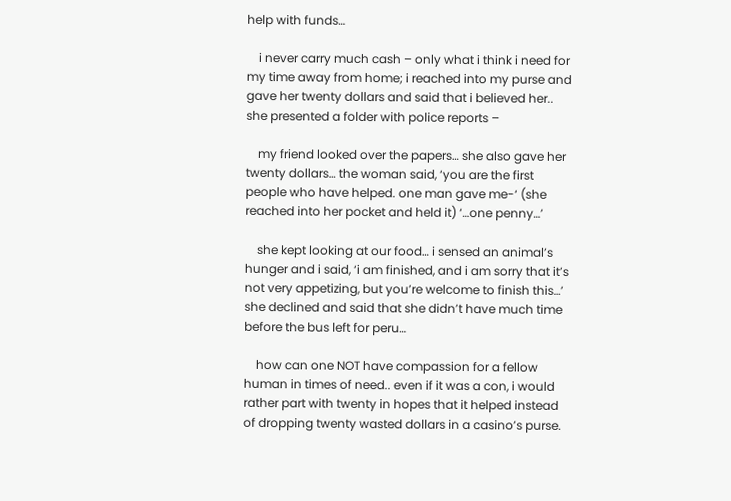help with funds…

    i never carry much cash – only what i think i need for my time away from home; i reached into my purse and gave her twenty dollars and said that i believed her.. she presented a folder with police reports –

    my friend looked over the papers… she also gave her twenty dollars… the woman said, ‘you are the first people who have helped. one man gave me-‘ (she reached into her pocket and held it) ‘…one penny…’

    she kept looking at our food… i sensed an animal’s hunger and i said, ‘i am finished, and i am sorry that it’s not very appetizing, but you’re welcome to finish this…’ she declined and said that she didn’t have much time before the bus left for peru…

    how can one NOT have compassion for a fellow human in times of need.. even if it was a con, i would rather part with twenty in hopes that it helped instead of dropping twenty wasted dollars in a casino’s purse.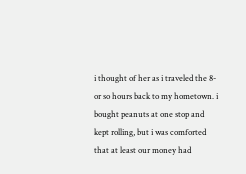i thought of her as i traveled the 8-or so hours back to my hometown. i bought peanuts at one stop and kept rolling, but i was comforted that at least our money had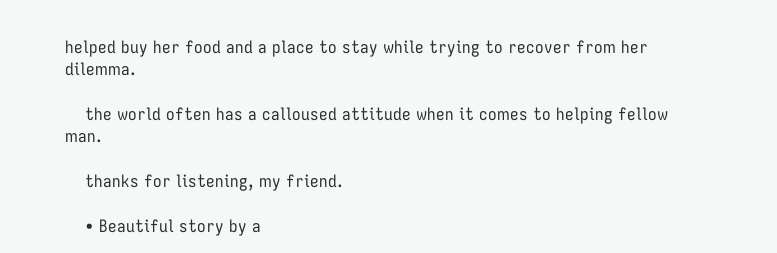helped buy her food and a place to stay while trying to recover from her dilemma.

    the world often has a calloused attitude when it comes to helping fellow man.

    thanks for listening, my friend.

    • Beautiful story by a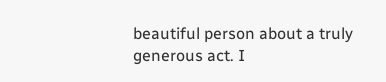beautiful person about a truly generous act. I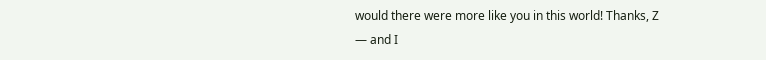would there were more like you in this world! Thanks, Z — and I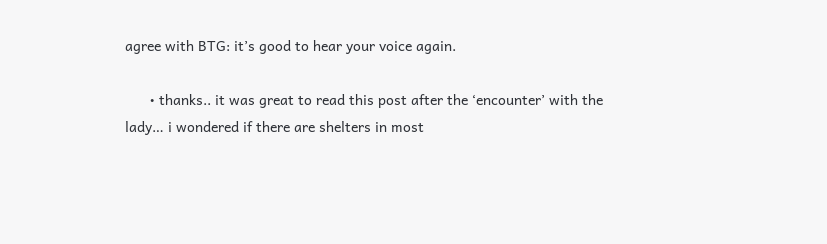agree with BTG: it’s good to hear your voice again.

      • thanks.. it was great to read this post after the ‘encounter’ with the lady… i wondered if there are shelters in most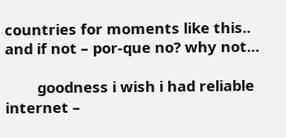countries for moments like this.. and if not – por-que no? why not…

        goodness i wish i had reliable internet –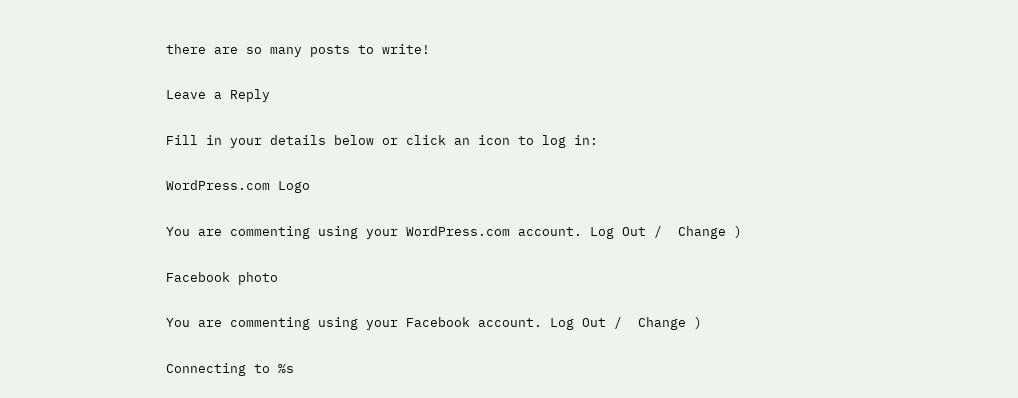there are so many posts to write!

Leave a Reply

Fill in your details below or click an icon to log in:

WordPress.com Logo

You are commenting using your WordPress.com account. Log Out /  Change )

Facebook photo

You are commenting using your Facebook account. Log Out /  Change )

Connecting to %s